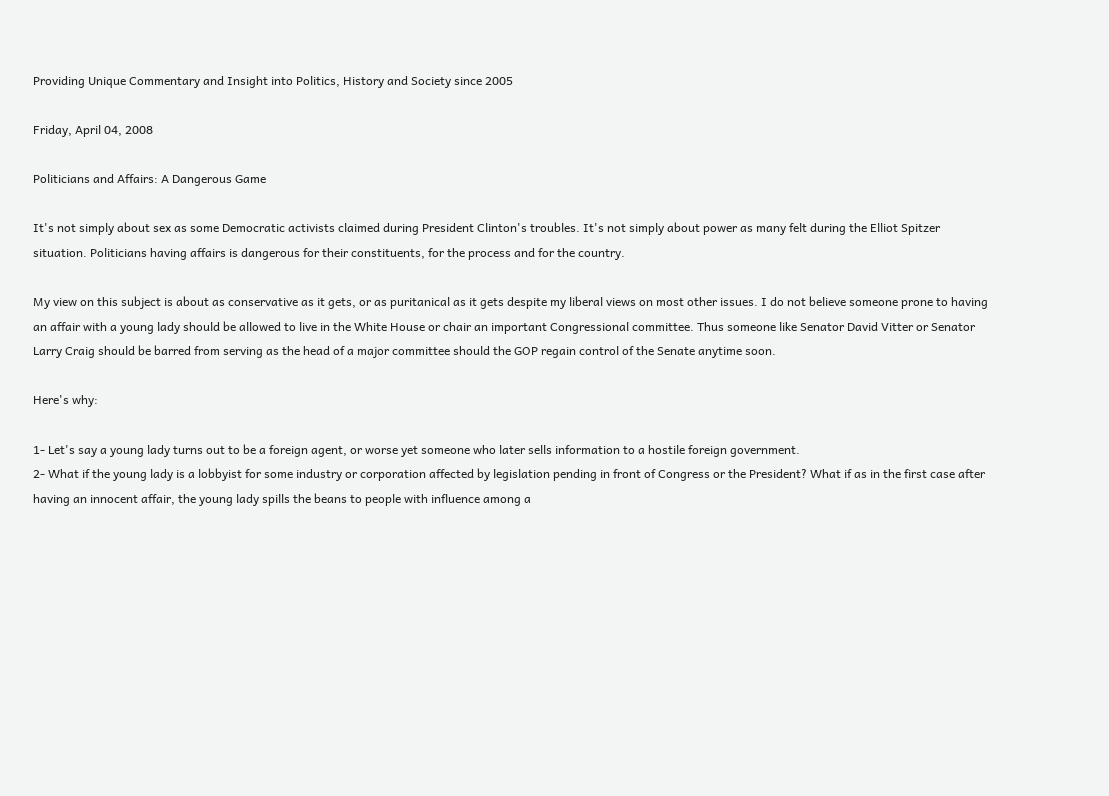Providing Unique Commentary and Insight into Politics, History and Society since 2005

Friday, April 04, 2008

Politicians and Affairs: A Dangerous Game

It's not simply about sex as some Democratic activists claimed during President Clinton's troubles. It's not simply about power as many felt during the Elliot Spitzer situation. Politicians having affairs is dangerous for their constituents, for the process and for the country.

My view on this subject is about as conservative as it gets, or as puritanical as it gets despite my liberal views on most other issues. I do not believe someone prone to having an affair with a young lady should be allowed to live in the White House or chair an important Congressional committee. Thus someone like Senator David Vitter or Senator Larry Craig should be barred from serving as the head of a major committee should the GOP regain control of the Senate anytime soon.

Here's why:

1- Let's say a young lady turns out to be a foreign agent, or worse yet someone who later sells information to a hostile foreign government.
2- What if the young lady is a lobbyist for some industry or corporation affected by legislation pending in front of Congress or the President? What if as in the first case after having an innocent affair, the young lady spills the beans to people with influence among a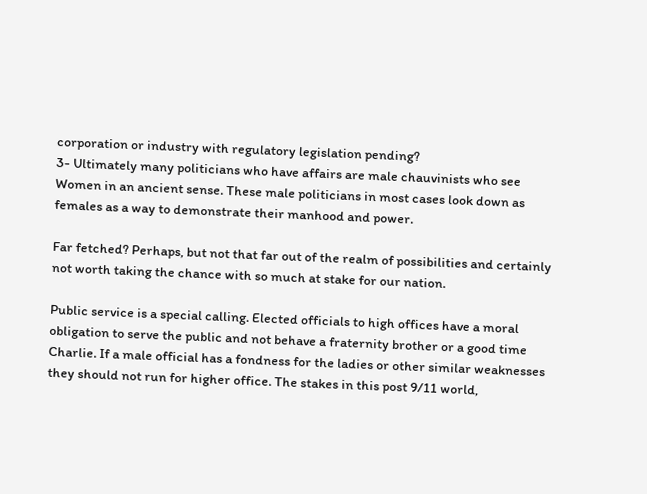corporation or industry with regulatory legislation pending?
3- Ultimately many politicians who have affairs are male chauvinists who see Women in an ancient sense. These male politicians in most cases look down as females as a way to demonstrate their manhood and power.

Far fetched? Perhaps, but not that far out of the realm of possibilities and certainly not worth taking the chance with so much at stake for our nation.

Public service is a special calling. Elected officials to high offices have a moral obligation to serve the public and not behave a fraternity brother or a good time Charlie. If a male official has a fondness for the ladies or other similar weaknesses they should not run for higher office. The stakes in this post 9/11 world,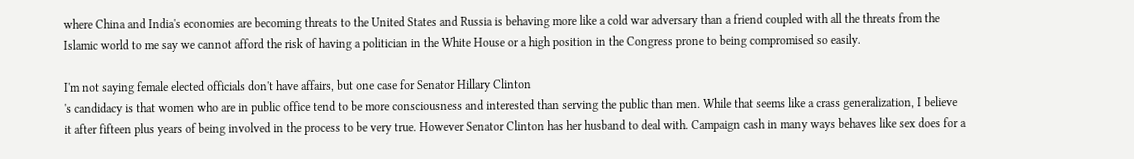where China and India's economies are becoming threats to the United States and Russia is behaving more like a cold war adversary than a friend coupled with all the threats from the Islamic world to me say we cannot afford the risk of having a politician in the White House or a high position in the Congress prone to being compromised so easily.

I'm not saying female elected officials don't have affairs, but one case for Senator Hillary Clinton
's candidacy is that women who are in public office tend to be more consciousness and interested than serving the public than men. While that seems like a crass generalization, I believe it after fifteen plus years of being involved in the process to be very true. However Senator Clinton has her husband to deal with. Campaign cash in many ways behaves like sex does for a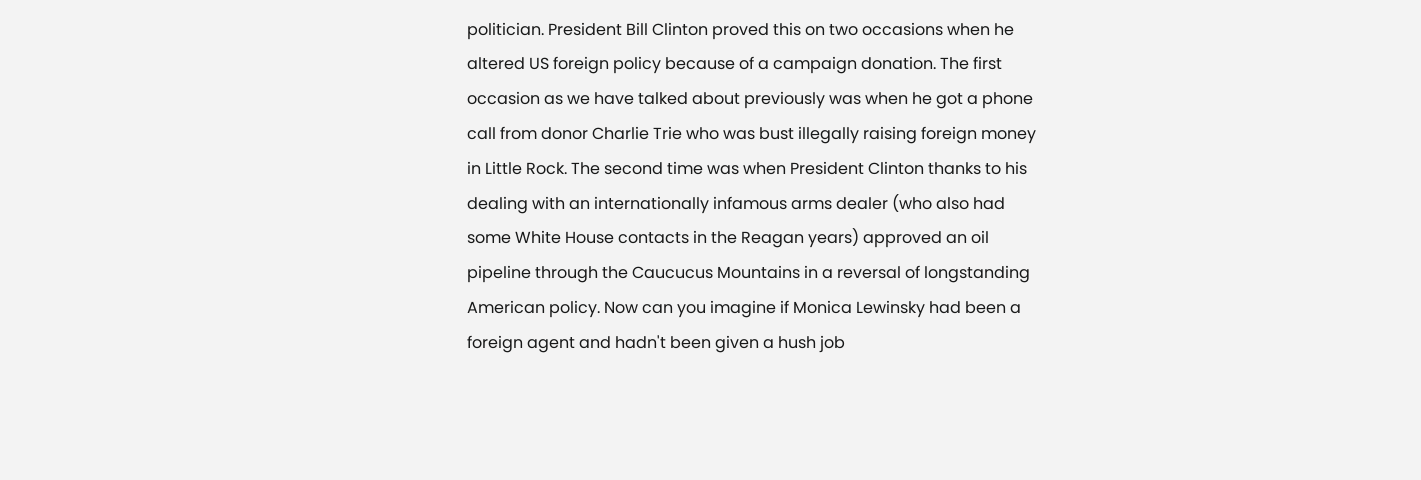politician. President Bill Clinton proved this on two occasions when he altered US foreign policy because of a campaign donation. The first occasion as we have talked about previously was when he got a phone call from donor Charlie Trie who was bust illegally raising foreign money in Little Rock. The second time was when President Clinton thanks to his dealing with an internationally infamous arms dealer (who also had some White House contacts in the Reagan years) approved an oil pipeline through the Caucucus Mountains in a reversal of longstanding American policy. Now can you imagine if Monica Lewinsky had been a foreign agent and hadn't been given a hush job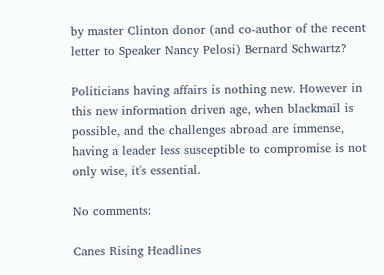by master Clinton donor (and co-author of the recent letter to Speaker Nancy Pelosi) Bernard Schwartz?

Politicians having affairs is nothing new. However in this new information driven age, when blackmail is possible, and the challenges abroad are immense, having a leader less susceptible to compromise is not only wise, it's essential.

No comments:

Canes Rising Headlines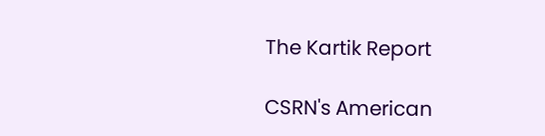The Kartik Report

CSRN's American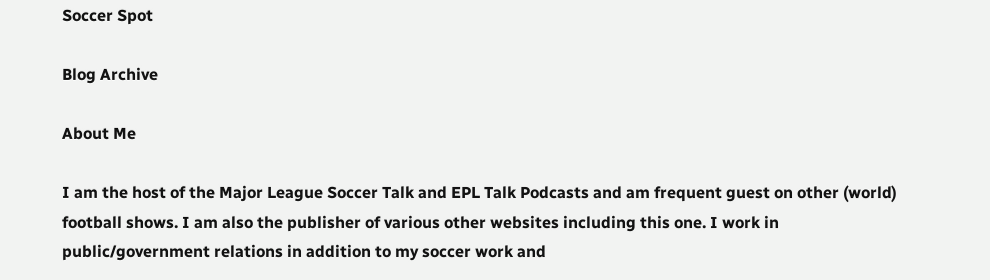Soccer Spot

Blog Archive

About Me

I am the host of the Major League Soccer Talk and EPL Talk Podcasts and am frequent guest on other (world) football shows. I am also the publisher of various other websites including this one. I work in public/government relations in addition to my soccer work and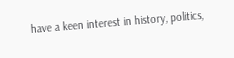have a keen interest in history, politics,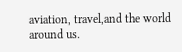aviation, travel,and the world around us.